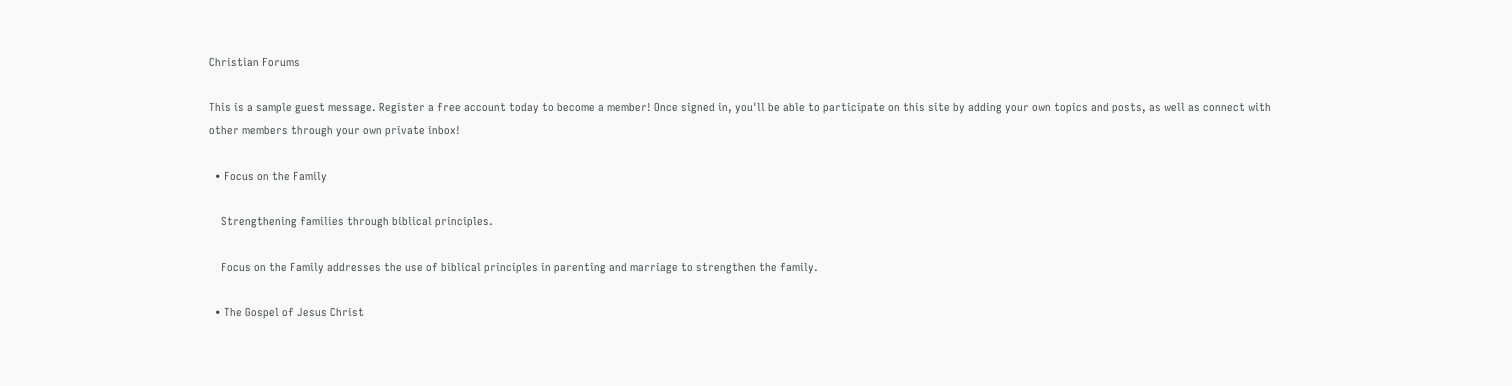Christian Forums

This is a sample guest message. Register a free account today to become a member! Once signed in, you'll be able to participate on this site by adding your own topics and posts, as well as connect with other members through your own private inbox!

  • Focus on the Family

    Strengthening families through biblical principles.

    Focus on the Family addresses the use of biblical principles in parenting and marriage to strengthen the family.

  • The Gospel of Jesus Christ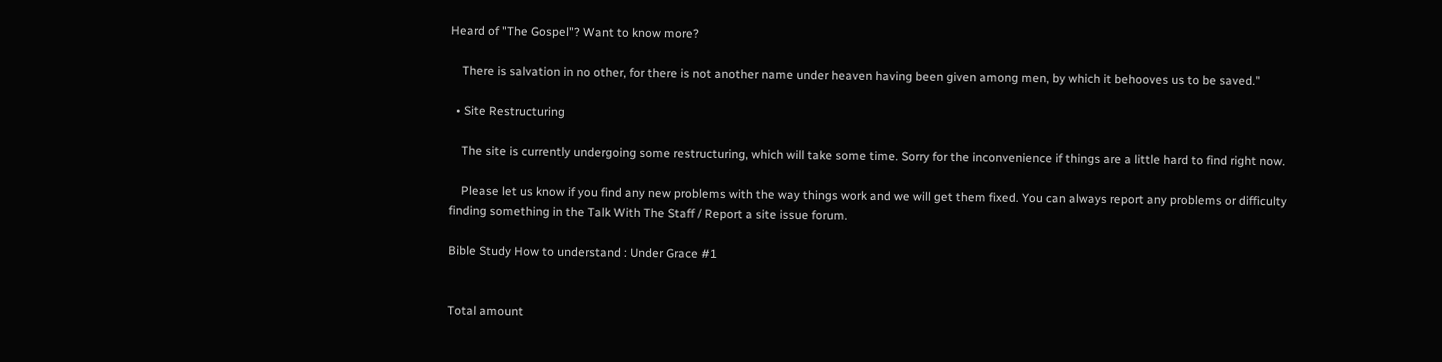Heard of "The Gospel"? Want to know more?

    There is salvation in no other, for there is not another name under heaven having been given among men, by which it behooves us to be saved."

  • Site Restructuring

    The site is currently undergoing some restructuring, which will take some time. Sorry for the inconvenience if things are a little hard to find right now.

    Please let us know if you find any new problems with the way things work and we will get them fixed. You can always report any problems or difficulty finding something in the Talk With The Staff / Report a site issue forum.

Bible Study How to understand : Under Grace #1


Total amount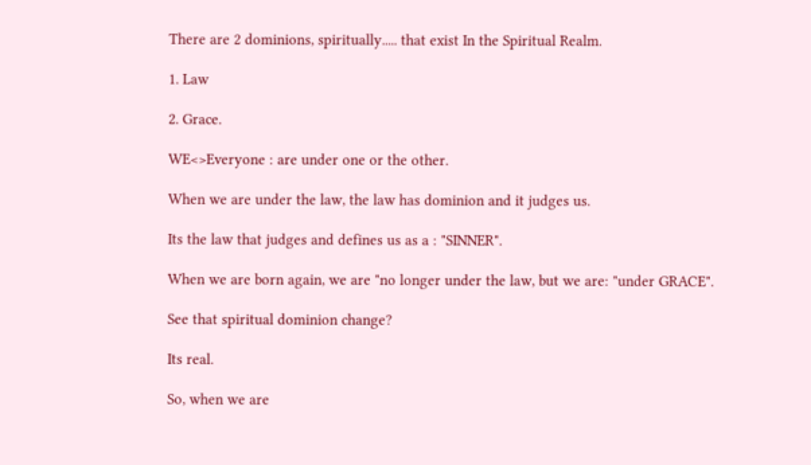There are 2 dominions, spiritually..... that exist In the Spiritual Realm.

1. Law

2. Grace.

WE<>Everyone : are under one or the other.

When we are under the law, the law has dominion and it judges us.

Its the law that judges and defines us as a : "SINNER".

When we are born again, we are "no longer under the law, but we are: "under GRACE".

See that spiritual dominion change?

Its real.

So, when we are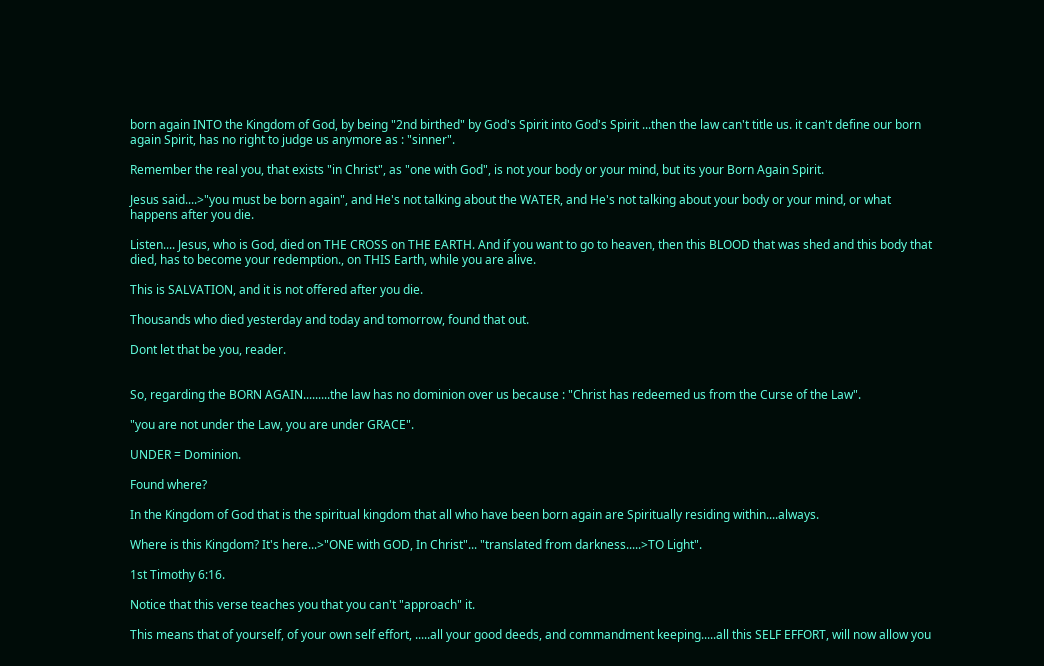born again INTO the Kingdom of God, by being "2nd birthed" by God's Spirit into God's Spirit ...then the law can't title us. it can't define our born again Spirit, has no right to judge us anymore as : "sinner".

Remember the real you, that exists "in Christ", as "one with God", is not your body or your mind, but its your Born Again Spirit.

Jesus said....>"you must be born again", and He's not talking about the WATER, and He's not talking about your body or your mind, or what happens after you die.

Listen.... Jesus, who is God, died on THE CROSS on THE EARTH. And if you want to go to heaven, then this BLOOD that was shed and this body that died, has to become your redemption., on THIS Earth, while you are alive.

This is SALVATION, and it is not offered after you die.

Thousands who died yesterday and today and tomorrow, found that out.

Dont let that be you, reader.


So, regarding the BORN AGAIN.........the law has no dominion over us because : "Christ has redeemed us from the Curse of the Law".

"you are not under the Law, you are under GRACE".

UNDER = Dominion.

Found where?

In the Kingdom of God that is the spiritual kingdom that all who have been born again are Spiritually residing within....always.

Where is this Kingdom? It's here...>"ONE with GOD, In Christ"... "translated from darkness.....>TO Light".

1st Timothy 6:16.

Notice that this verse teaches you that you can't "approach" it.

This means that of yourself, of your own self effort, .....all your good deeds, and commandment keeping.....all this SELF EFFORT, will now allow you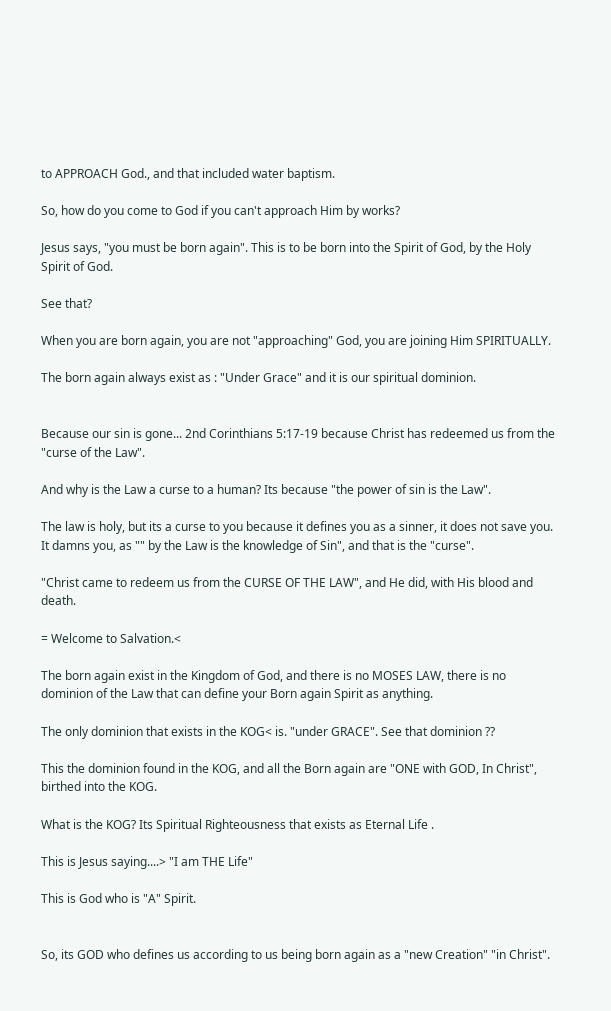to APPROACH God., and that included water baptism.

So, how do you come to God if you can't approach Him by works?

Jesus says, "you must be born again". This is to be born into the Spirit of God, by the Holy Spirit of God.

See that?

When you are born again, you are not "approaching" God, you are joining Him SPIRITUALLY.

The born again always exist as : "Under Grace" and it is our spiritual dominion.


Because our sin is gone... 2nd Corinthians 5:17-19 because Christ has redeemed us from the "curse of the Law".

And why is the Law a curse to a human? Its because "the power of sin is the Law".

The law is holy, but its a curse to you because it defines you as a sinner, it does not save you. It damns you, as "" by the Law is the knowledge of Sin", and that is the "curse".

"Christ came to redeem us from the CURSE OF THE LAW", and He did, with His blood and death.

= Welcome to Salvation.<

The born again exist in the Kingdom of God, and there is no MOSES LAW, there is no dominion of the Law that can define your Born again Spirit as anything.

The only dominion that exists in the KOG< is. "under GRACE". See that dominion ??

This the dominion found in the KOG, and all the Born again are "ONE with GOD, In Christ", birthed into the KOG.

What is the KOG? Its Spiritual Righteousness that exists as Eternal Life .

This is Jesus saying....> "I am THE Life"

This is God who is "A" Spirit.


So, its GOD who defines us according to us being born again as a "new Creation" "in Christ".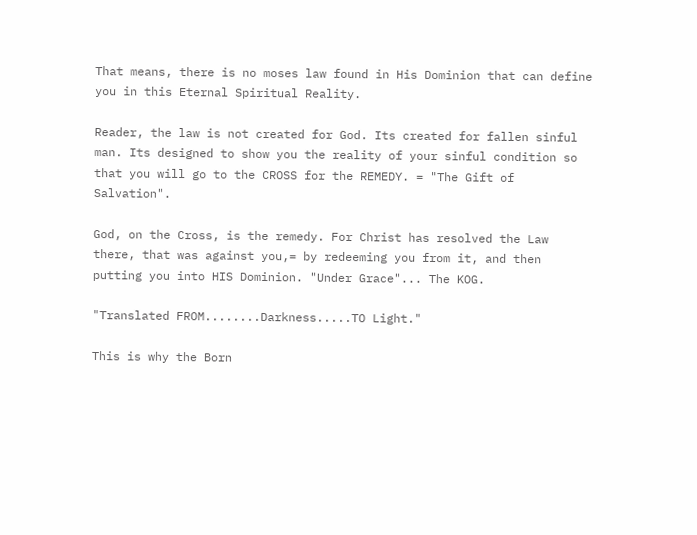That means, there is no moses law found in His Dominion that can define you in this Eternal Spiritual Reality.

Reader, the law is not created for God. Its created for fallen sinful man. Its designed to show you the reality of your sinful condition so that you will go to the CROSS for the REMEDY. = "The Gift of Salvation".

God, on the Cross, is the remedy. For Christ has resolved the Law there, that was against you,= by redeeming you from it, and then putting you into HIS Dominion. "Under Grace"... The KOG.

"Translated FROM........Darkness.....TO Light."

This is why the Born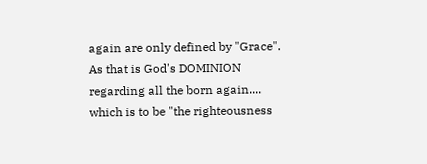again are only defined by "Grace". As that is God's DOMINION regarding all the born again.... which is to be "the righteousness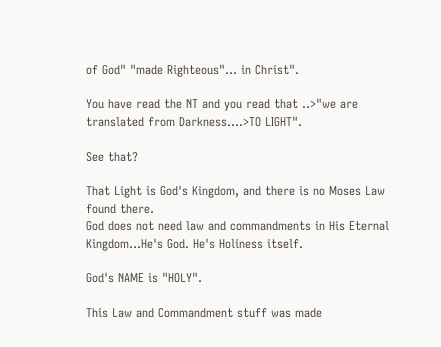of God" "made Righteous"... in Christ".

You have read the NT and you read that ..>"we are translated from Darkness....>TO LIGHT".

See that?

That Light is God's Kingdom, and there is no Moses Law found there.
God does not need law and commandments in His Eternal Kingdom...He's God. He's Holiness itself.

God's NAME is "HOLY".

This Law and Commandment stuff was made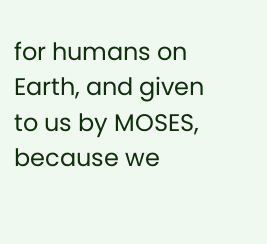for humans on Earth, and given to us by MOSES, because we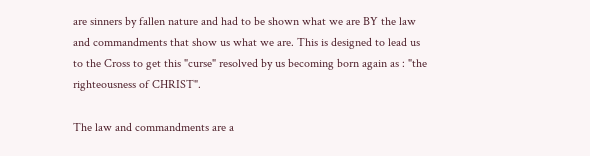are sinners by fallen nature and had to be shown what we are BY the law and commandments that show us what we are. This is designed to lead us to the Cross to get this "curse" resolved by us becoming born again as : "the righteousness of CHRIST".

The law and commandments are a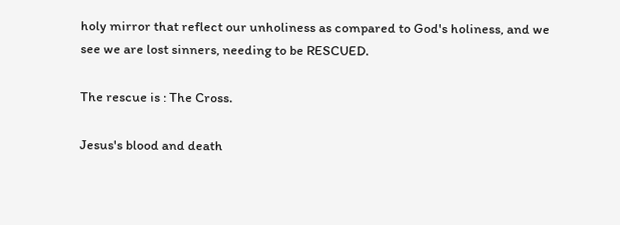holy mirror that reflect our unholiness as compared to God's holiness, and we see we are lost sinners, needing to be RESCUED.

The rescue is : The Cross.

Jesus's blood and death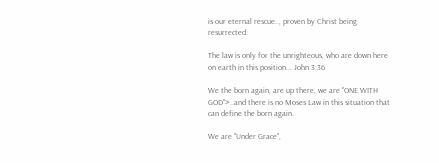is our eternal rescue.., proven by Christ being resurrected.

The law is only for the unrighteous, who are down here on earth in this position... John 3:36

We the born again, are up there, we are "ONE WITH GOD">..and there is no Moses Law in this situation that can define the born again.

We are "Under Grace",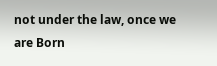not under the law, once we are Born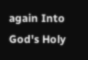again Into God's Holy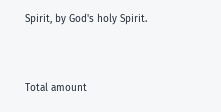Spirit, by God's holy Spirit.


Total amount